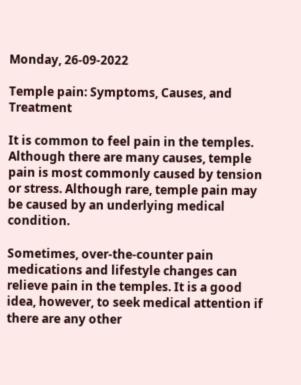Monday, 26-09-2022

Temple pain: Symptoms, Causes, and Treatment

It is common to feel pain in the temples. Although there are many causes, temple pain is most commonly caused by tension or stress. Although rare, temple pain may be caused by an underlying medical condition.

Sometimes, over-the-counter pain medications and lifestyle changes can relieve pain in the temples. It is a good idea, however, to seek medical attention if there are any other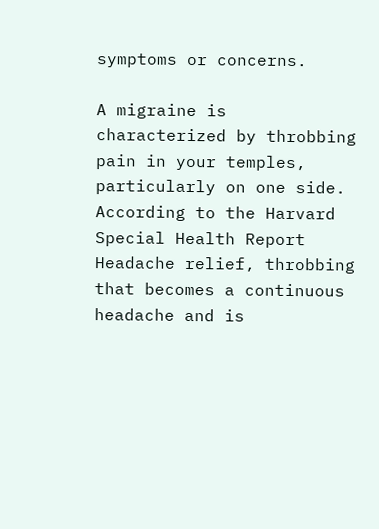symptoms or concerns.

A migraine is characterized by throbbing pain in your temples, particularly on one side. According to the Harvard Special Health Report Headache relief, throbbing that becomes a continuous headache and is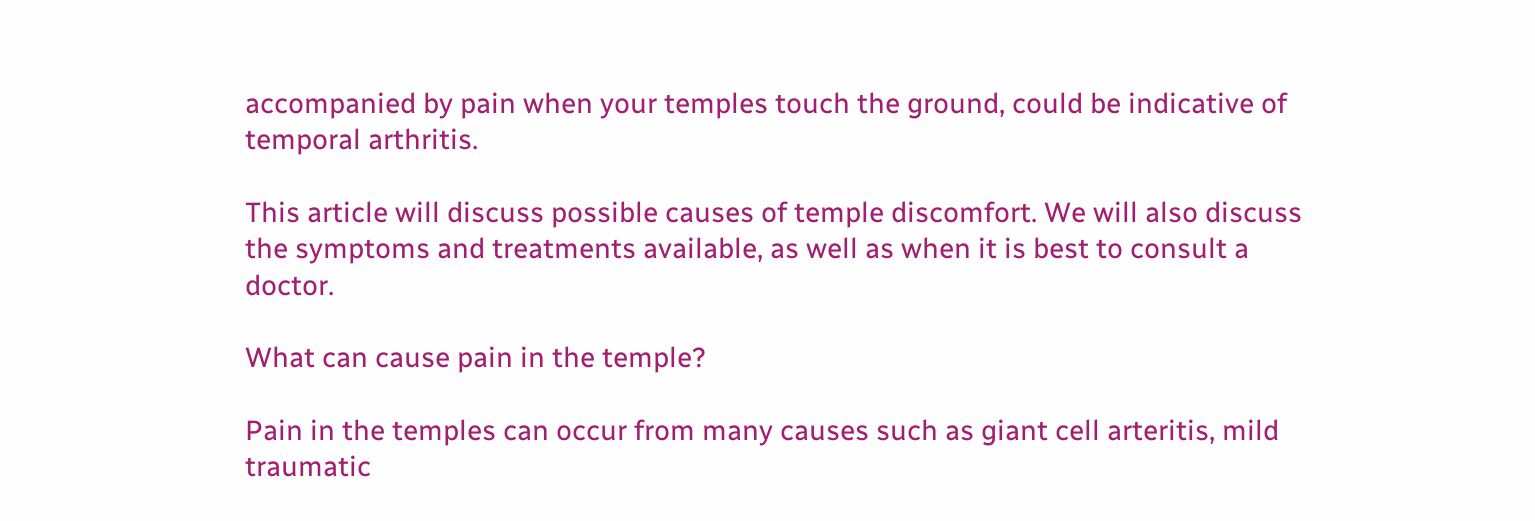accompanied by pain when your temples touch the ground, could be indicative of temporal arthritis.

This article will discuss possible causes of temple discomfort. We will also discuss the symptoms and treatments available, as well as when it is best to consult a doctor.

What can cause pain in the temple?

Pain in the temples can occur from many causes such as giant cell arteritis, mild traumatic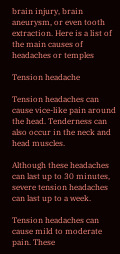brain injury, brain aneurysm, or even tooth extraction. Here is a list of the main causes of headaches or temples

Tension headache

Tension headaches can cause vice-like pain around the head. Tenderness can also occur in the neck and head muscles.

Although these headaches can last up to 30 minutes, severe tension headaches can last up to a week.

Tension headaches can cause mild to moderate pain. These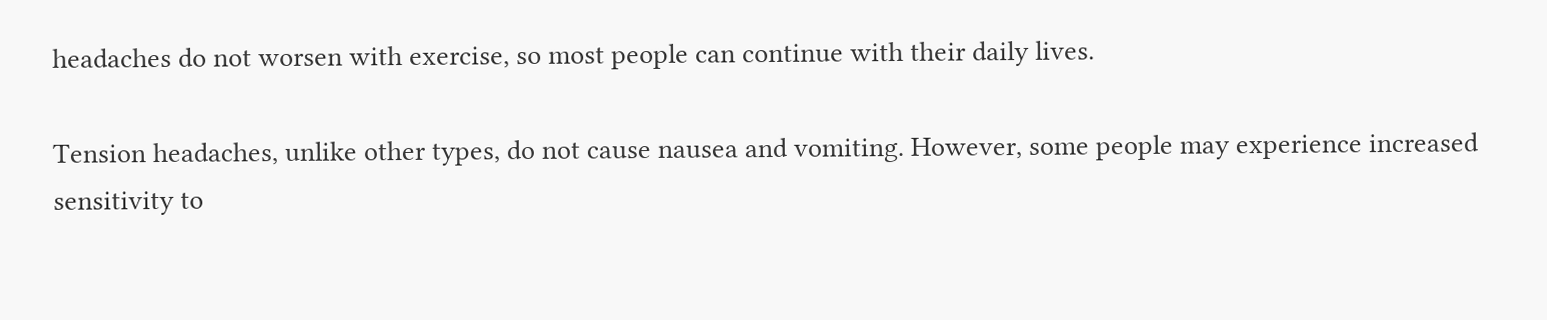headaches do not worsen with exercise, so most people can continue with their daily lives.

Tension headaches, unlike other types, do not cause nausea and vomiting. However, some people may experience increased sensitivity to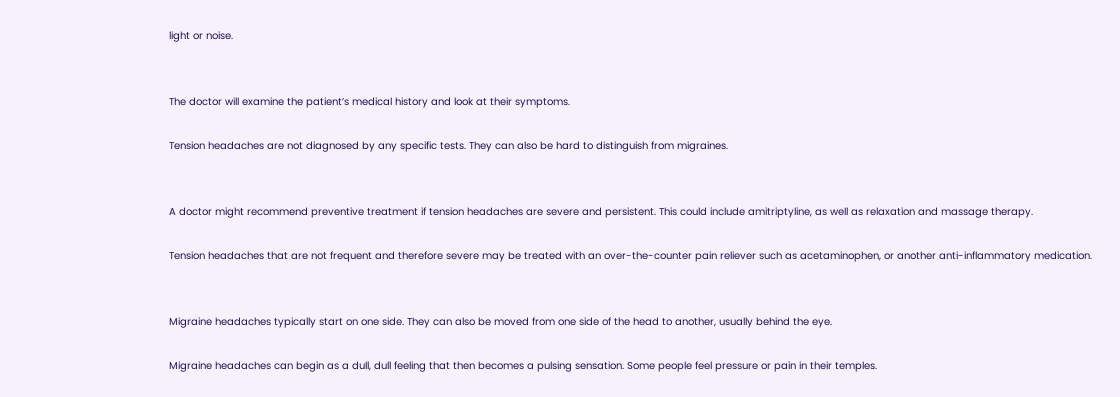light or noise.


The doctor will examine the patient’s medical history and look at their symptoms.

Tension headaches are not diagnosed by any specific tests. They can also be hard to distinguish from migraines.


A doctor might recommend preventive treatment if tension headaches are severe and persistent. This could include amitriptyline, as well as relaxation and massage therapy.

Tension headaches that are not frequent and therefore severe may be treated with an over-the-counter pain reliever such as acetaminophen, or another anti-inflammatory medication.


Migraine headaches typically start on one side. They can also be moved from one side of the head to another, usually behind the eye.

Migraine headaches can begin as a dull, dull feeling that then becomes a pulsing sensation. Some people feel pressure or pain in their temples.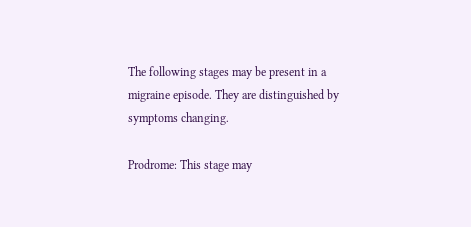The following stages may be present in a migraine episode. They are distinguished by symptoms changing.

Prodrome: This stage may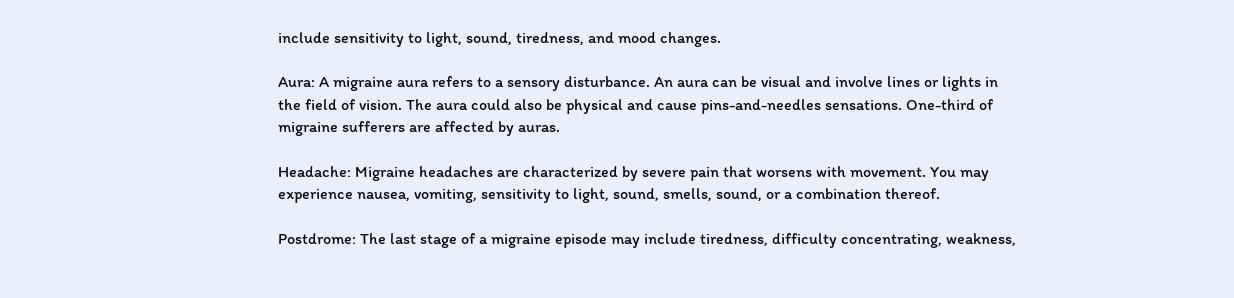include sensitivity to light, sound, tiredness, and mood changes.

Aura: A migraine aura refers to a sensory disturbance. An aura can be visual and involve lines or lights in the field of vision. The aura could also be physical and cause pins-and-needles sensations. One-third of migraine sufferers are affected by auras.

Headache: Migraine headaches are characterized by severe pain that worsens with movement. You may experience nausea, vomiting, sensitivity to light, sound, smells, sound, or a combination thereof.

Postdrome: The last stage of a migraine episode may include tiredness, difficulty concentrating, weakness,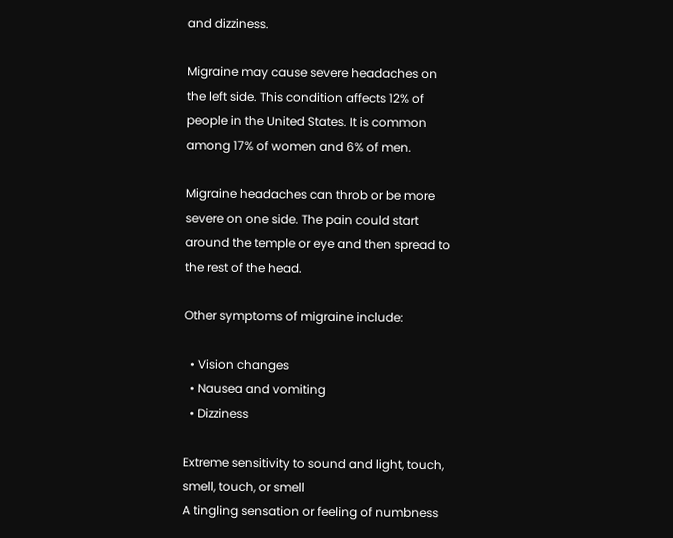and dizziness.

Migraine may cause severe headaches on the left side. This condition affects 12% of people in the United States. It is common among 17% of women and 6% of men.

Migraine headaches can throb or be more severe on one side. The pain could start around the temple or eye and then spread to the rest of the head.

Other symptoms of migraine include:

  • Vision changes
  • Nausea and vomiting
  • Dizziness

Extreme sensitivity to sound and light, touch, smell, touch, or smell
A tingling sensation or feeling of numbness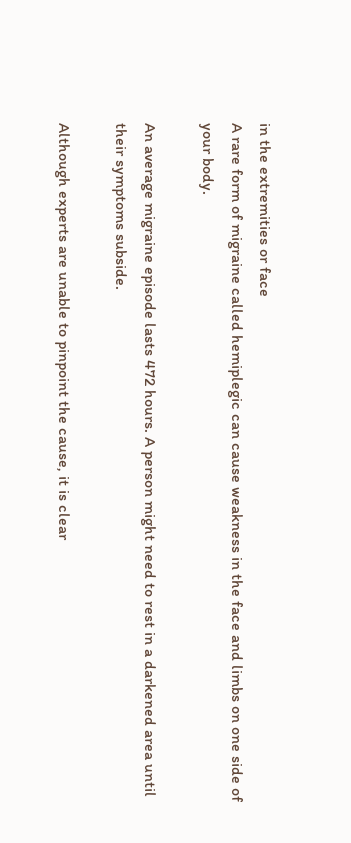in the extremities or face
A rare form of migraine called hemiplegic can cause weakness in the face and limbs on one side of your body.

An average migraine episode lasts 472 hours. A person might need to rest in a darkened area until their symptoms subside.

Although experts are unable to pinpoint the cause, it is clear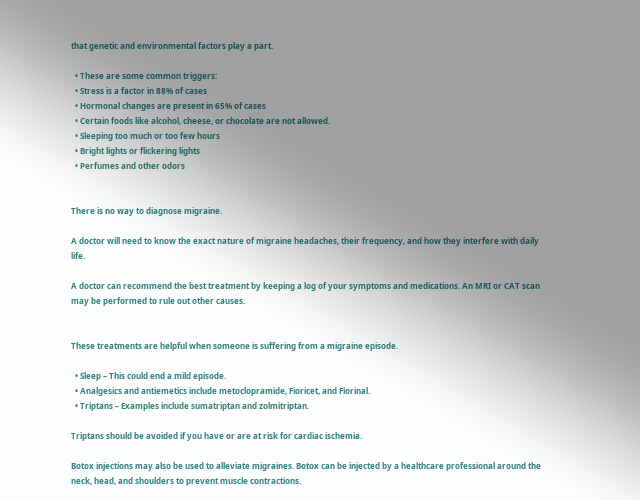that genetic and environmental factors play a part.

  • These are some common triggers:
  • Stress is a factor in 88% of cases
  • Hormonal changes are present in 65% of cases
  • Certain foods like alcohol, cheese, or chocolate are not allowed.
  • Sleeping too much or too few hours
  • Bright lights or flickering lights
  • Perfumes and other odors


There is no way to diagnose migraine.

A doctor will need to know the exact nature of migraine headaches, their frequency, and how they interfere with daily life.

A doctor can recommend the best treatment by keeping a log of your symptoms and medications. An MRI or CAT scan may be performed to rule out other causes.


These treatments are helpful when someone is suffering from a migraine episode.

  • Sleep – This could end a mild episode.
  • Analgesics and antiemetics include metoclopramide, Fioricet, and Fiorinal.
  • Triptans – Examples include sumatriptan and zolmitriptan.

Triptans should be avoided if you have or are at risk for cardiac ischemia.

Botox injections may also be used to alleviate migraines. Botox can be injected by a healthcare professional around the neck, head, and shoulders to prevent muscle contractions.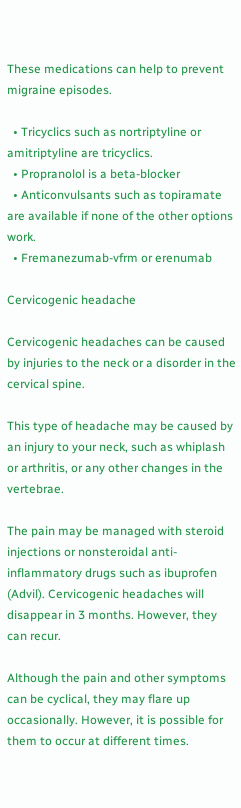These medications can help to prevent migraine episodes.

  • Tricyclics such as nortriptyline or amitriptyline are tricyclics.
  • Propranolol is a beta-blocker
  • Anticonvulsants such as topiramate are available if none of the other options work.
  • Fremanezumab-vfrm or erenumab

Cervicogenic headache

Cervicogenic headaches can be caused by injuries to the neck or a disorder in the cervical spine.

This type of headache may be caused by an injury to your neck, such as whiplash or arthritis, or any other changes in the vertebrae.

The pain may be managed with steroid injections or nonsteroidal anti-inflammatory drugs such as ibuprofen (Advil). Cervicogenic headaches will disappear in 3 months. However, they can recur.

Although the pain and other symptoms can be cyclical, they may flare up occasionally. However, it is possible for them to occur at different times.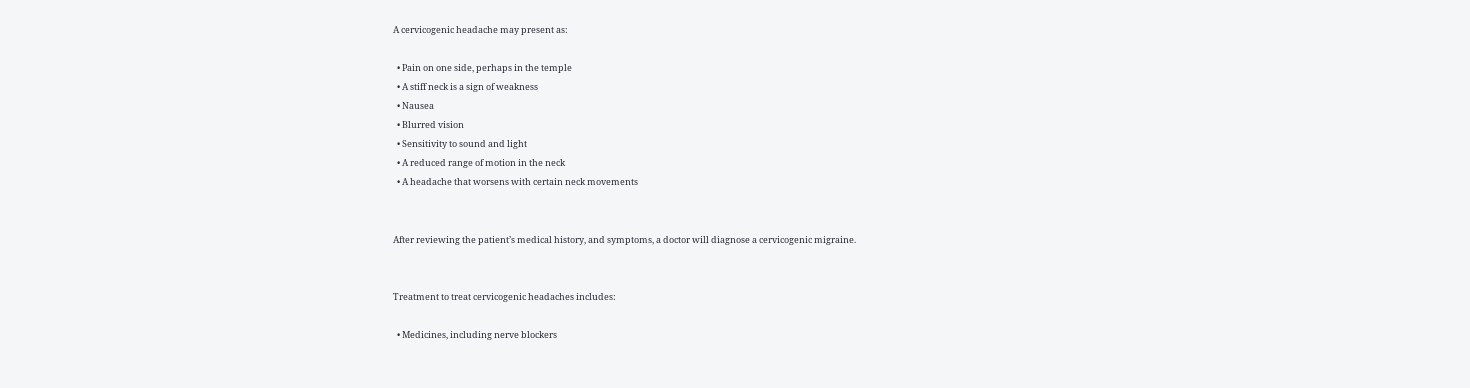A cervicogenic headache may present as:

  • Pain on one side, perhaps in the temple
  • A stiff neck is a sign of weakness
  • Nausea
  • Blurred vision
  • Sensitivity to sound and light
  • A reduced range of motion in the neck
  • A headache that worsens with certain neck movements


After reviewing the patient’s medical history, and symptoms, a doctor will diagnose a cervicogenic migraine.


Treatment to treat cervicogenic headaches includes:

  • Medicines, including nerve blockers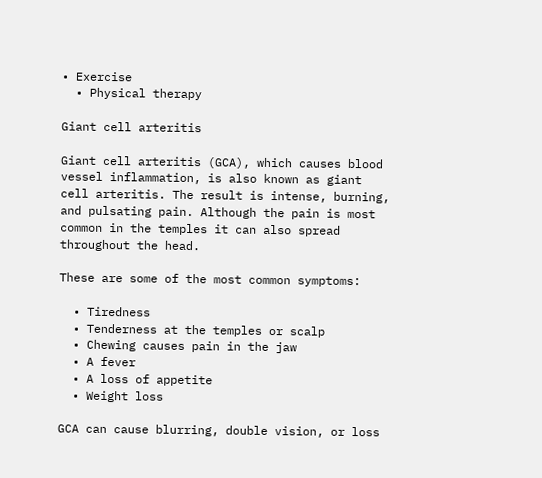• Exercise
  • Physical therapy

Giant cell arteritis

Giant cell arteritis (GCA), which causes blood vessel inflammation, is also known as giant cell arteritis. The result is intense, burning, and pulsating pain. Although the pain is most common in the temples it can also spread throughout the head.

These are some of the most common symptoms:

  • Tiredness
  • Tenderness at the temples or scalp
  • Chewing causes pain in the jaw
  • A fever
  • A loss of appetite
  • Weight loss

GCA can cause blurring, double vision, or loss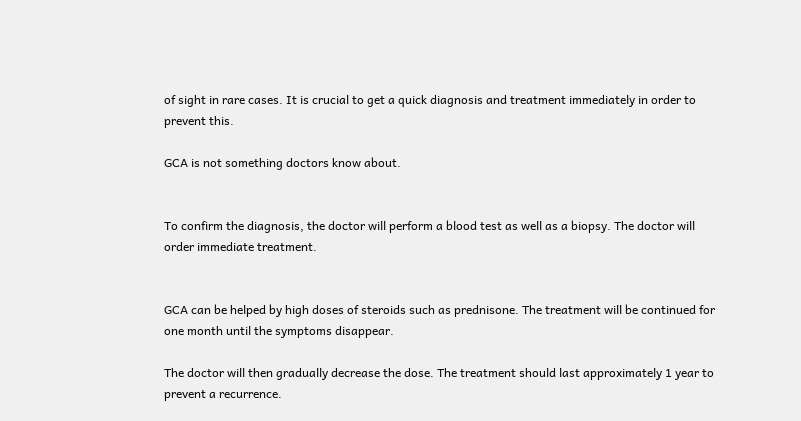of sight in rare cases. It is crucial to get a quick diagnosis and treatment immediately in order to prevent this.

GCA is not something doctors know about.


To confirm the diagnosis, the doctor will perform a blood test as well as a biopsy. The doctor will order immediate treatment.


GCA can be helped by high doses of steroids such as prednisone. The treatment will be continued for one month until the symptoms disappear.

The doctor will then gradually decrease the dose. The treatment should last approximately 1 year to prevent a recurrence.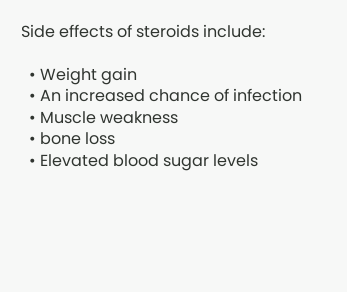Side effects of steroids include:

  • Weight gain
  • An increased chance of infection
  • Muscle weakness
  • bone loss
  • Elevated blood sugar levels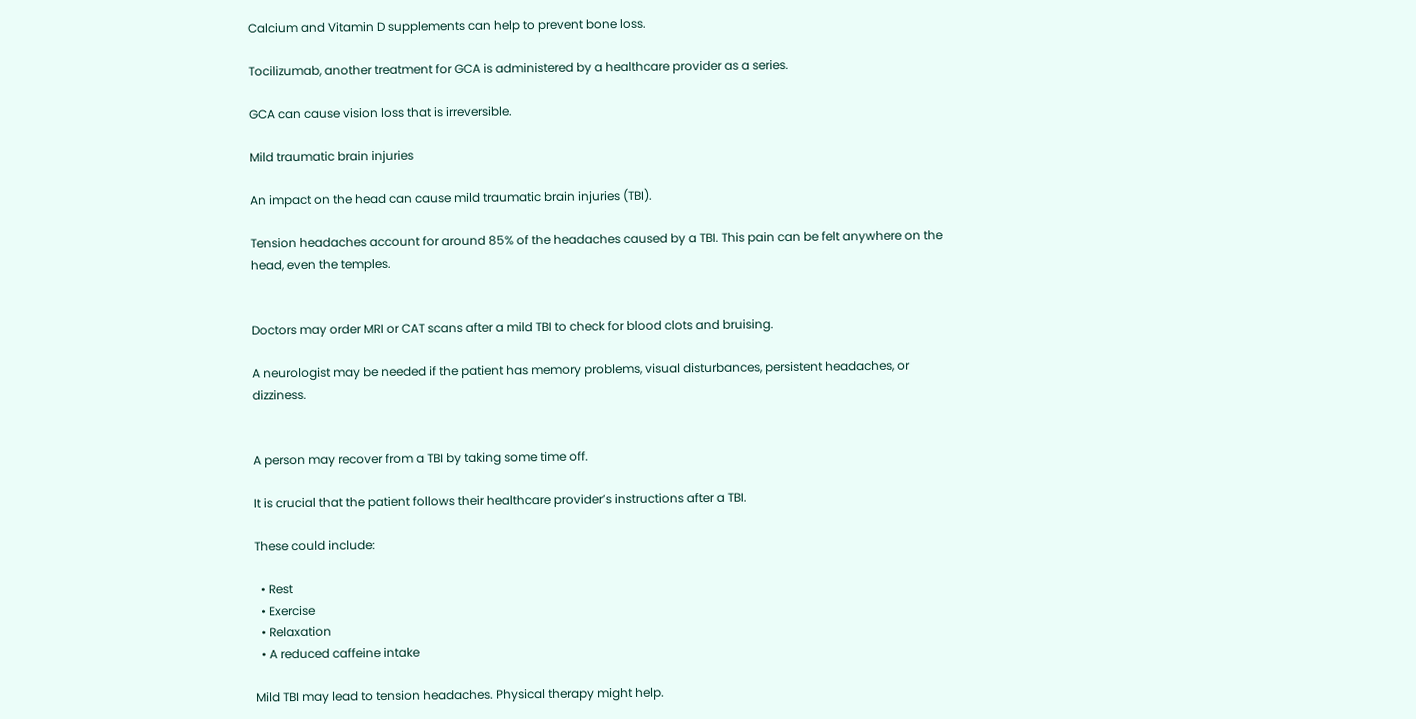Calcium and Vitamin D supplements can help to prevent bone loss.

Tocilizumab, another treatment for GCA is administered by a healthcare provider as a series.

GCA can cause vision loss that is irreversible.

Mild traumatic brain injuries

An impact on the head can cause mild traumatic brain injuries (TBI).

Tension headaches account for around 85% of the headaches caused by a TBI. This pain can be felt anywhere on the head, even the temples.


Doctors may order MRI or CAT scans after a mild TBI to check for blood clots and bruising.

A neurologist may be needed if the patient has memory problems, visual disturbances, persistent headaches, or dizziness.


A person may recover from a TBI by taking some time off.

It is crucial that the patient follows their healthcare provider’s instructions after a TBI.

These could include:

  • Rest
  • Exercise
  • Relaxation
  • A reduced caffeine intake

Mild TBI may lead to tension headaches. Physical therapy might help.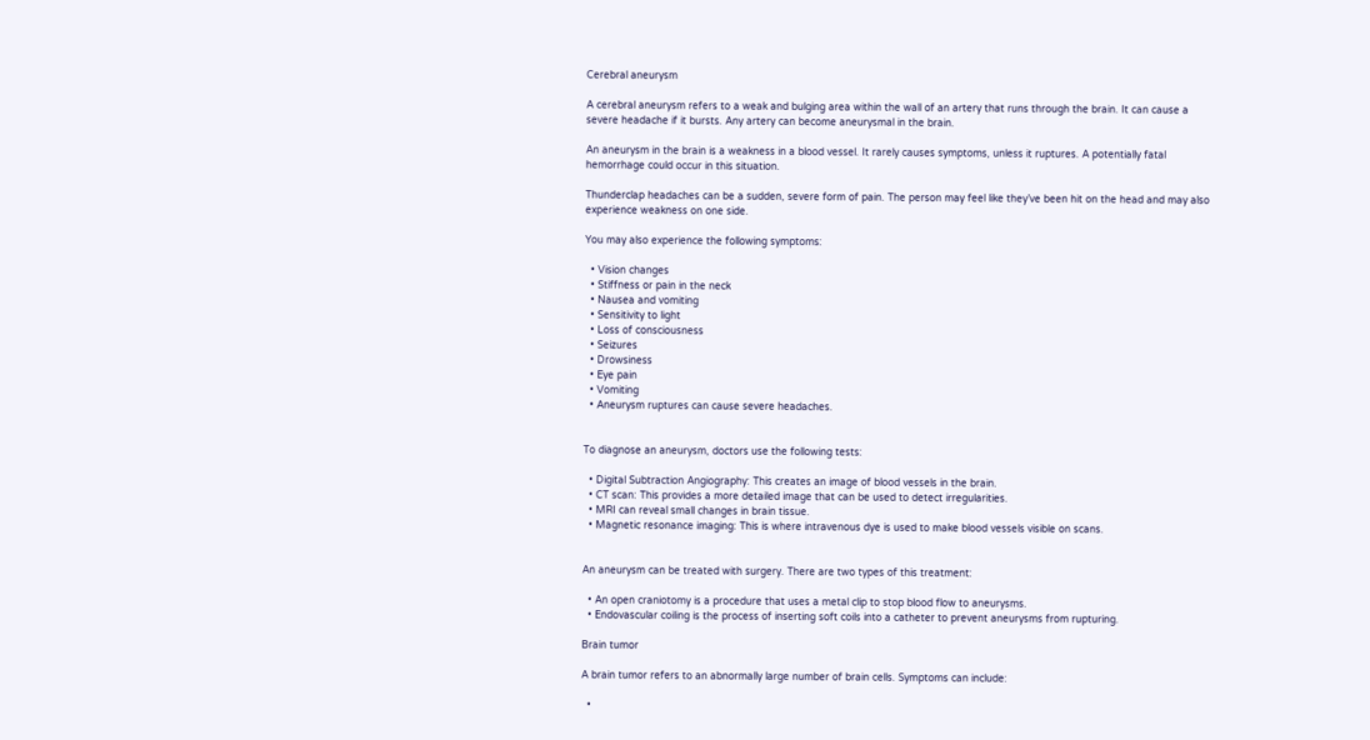Cerebral aneurysm

A cerebral aneurysm refers to a weak and bulging area within the wall of an artery that runs through the brain. It can cause a severe headache if it bursts. Any artery can become aneurysmal in the brain.

An aneurysm in the brain is a weakness in a blood vessel. It rarely causes symptoms, unless it ruptures. A potentially fatal hemorrhage could occur in this situation.

Thunderclap headaches can be a sudden, severe form of pain. The person may feel like they’ve been hit on the head and may also experience weakness on one side.

You may also experience the following symptoms:

  • Vision changes
  • Stiffness or pain in the neck
  • Nausea and vomiting
  • Sensitivity to light
  • Loss of consciousness
  • Seizures
  • Drowsiness
  • Eye pain
  • Vomiting
  • Aneurysm ruptures can cause severe headaches.


To diagnose an aneurysm, doctors use the following tests:

  • Digital Subtraction Angiography: This creates an image of blood vessels in the brain.
  • CT scan: This provides a more detailed image that can be used to detect irregularities.
  • MRI can reveal small changes in brain tissue.
  • Magnetic resonance imaging: This is where intravenous dye is used to make blood vessels visible on scans.


An aneurysm can be treated with surgery. There are two types of this treatment:

  • An open craniotomy is a procedure that uses a metal clip to stop blood flow to aneurysms.
  • Endovascular coiling is the process of inserting soft coils into a catheter to prevent aneurysms from rupturing.

Brain tumor

A brain tumor refers to an abnormally large number of brain cells. Symptoms can include:

  •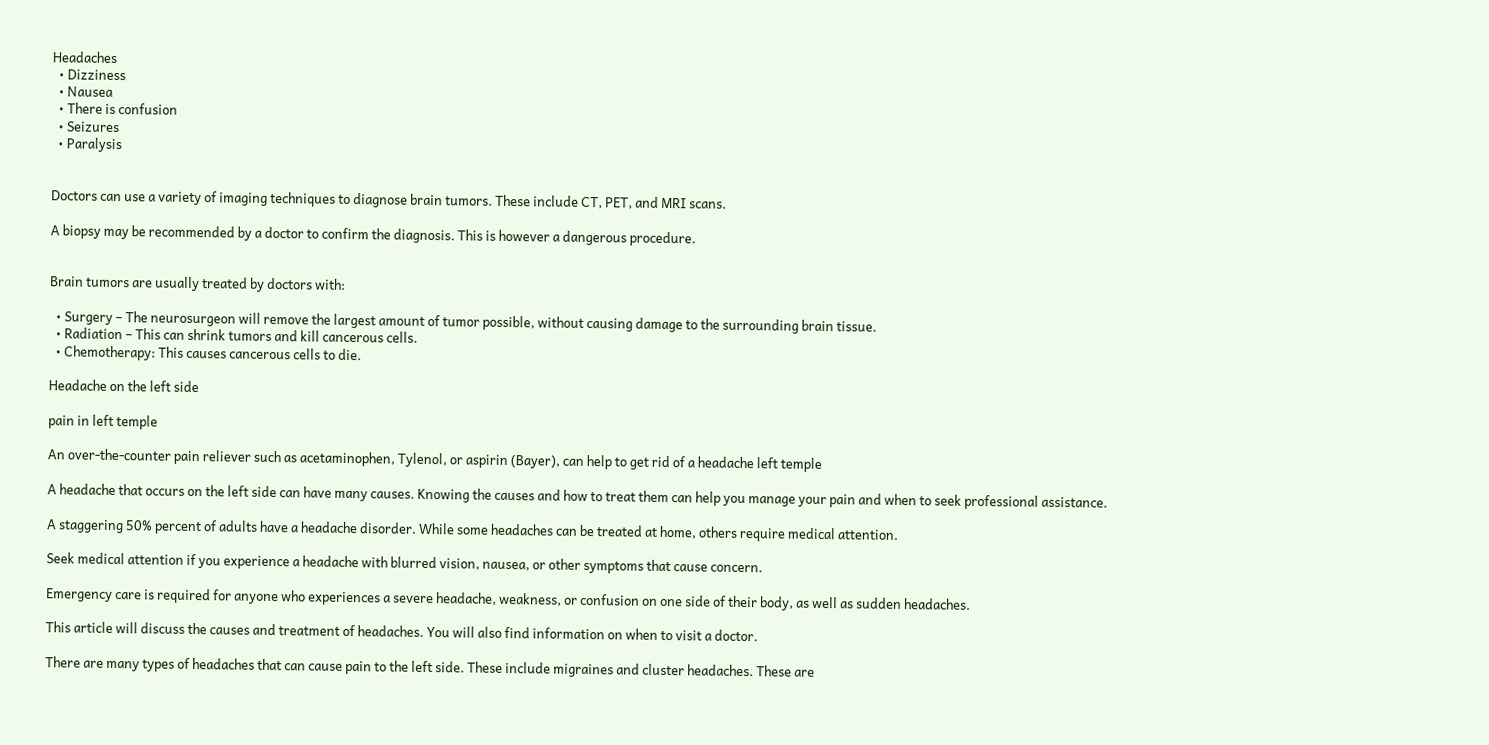Headaches
  • Dizziness
  • Nausea
  • There is confusion
  • Seizures
  • Paralysis


Doctors can use a variety of imaging techniques to diagnose brain tumors. These include CT, PET, and MRI scans.

A biopsy may be recommended by a doctor to confirm the diagnosis. This is however a dangerous procedure.


Brain tumors are usually treated by doctors with:

  • Surgery – The neurosurgeon will remove the largest amount of tumor possible, without causing damage to the surrounding brain tissue.
  • Radiation – This can shrink tumors and kill cancerous cells.
  • Chemotherapy: This causes cancerous cells to die.

Headache on the left side

pain in left temple

An over-the-counter pain reliever such as acetaminophen, Tylenol, or aspirin (Bayer), can help to get rid of a headache left temple

A headache that occurs on the left side can have many causes. Knowing the causes and how to treat them can help you manage your pain and when to seek professional assistance.

A staggering 50% percent of adults have a headache disorder. While some headaches can be treated at home, others require medical attention.

Seek medical attention if you experience a headache with blurred vision, nausea, or other symptoms that cause concern.

Emergency care is required for anyone who experiences a severe headache, weakness, or confusion on one side of their body, as well as sudden headaches.

This article will discuss the causes and treatment of headaches. You will also find information on when to visit a doctor.

There are many types of headaches that can cause pain to the left side. These include migraines and cluster headaches. These are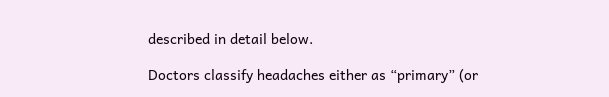described in detail below.

Doctors classify headaches either as “primary” (or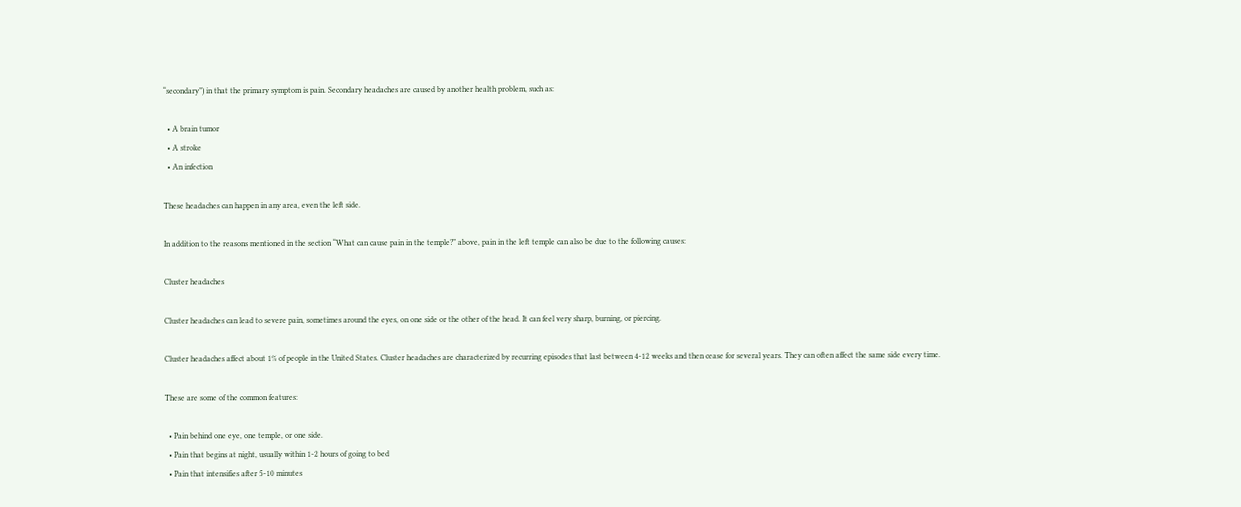“secondary”) in that the primary symptom is pain. Secondary headaches are caused by another health problem, such as:

  • A brain tumor
  • A stroke
  • An infection

These headaches can happen in any area, even the left side.

In addition to the reasons mentioned in the section “What can cause pain in the temple?” above, pain in the left temple can also be due to the following causes:

Cluster headaches

Cluster headaches can lead to severe pain, sometimes around the eyes, on one side or the other of the head. It can feel very sharp, burning, or piercing.

Cluster headaches affect about 1% of people in the United States. Cluster headaches are characterized by recurring episodes that last between 4-12 weeks and then cease for several years. They can often affect the same side every time.

These are some of the common features:

  • Pain behind one eye, one temple, or one side.
  • Pain that begins at night, usually within 1-2 hours of going to bed
  • Pain that intensifies after 5-10 minutes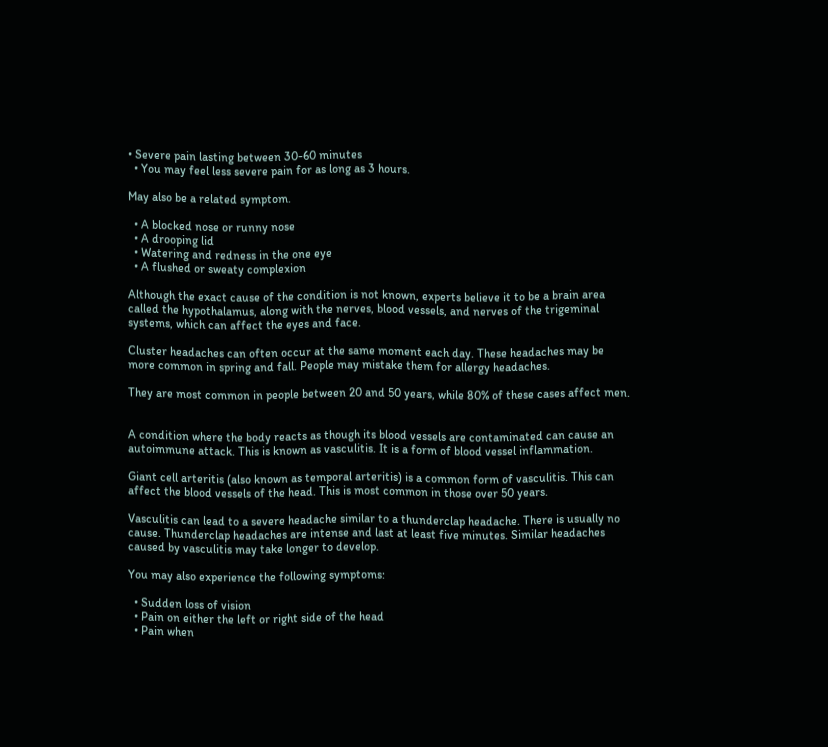• Severe pain lasting between 30-60 minutes
  • You may feel less severe pain for as long as 3 hours.

May also be a related symptom.

  • A blocked nose or runny nose
  • A drooping lid
  • Watering and redness in the one eye
  • A flushed or sweaty complexion

Although the exact cause of the condition is not known, experts believe it to be a brain area called the hypothalamus, along with the nerves, blood vessels, and nerves of the trigeminal systems, which can affect the eyes and face.

Cluster headaches can often occur at the same moment each day. These headaches may be more common in spring and fall. People may mistake them for allergy headaches.

They are most common in people between 20 and 50 years, while 80% of these cases affect men.


A condition where the body reacts as though its blood vessels are contaminated can cause an autoimmune attack. This is known as vasculitis. It is a form of blood vessel inflammation.

Giant cell arteritis (also known as temporal arteritis) is a common form of vasculitis. This can affect the blood vessels of the head. This is most common in those over 50 years.

Vasculitis can lead to a severe headache similar to a thunderclap headache. There is usually no cause. Thunderclap headaches are intense and last at least five minutes. Similar headaches caused by vasculitis may take longer to develop.

You may also experience the following symptoms:

  • Sudden loss of vision
  • Pain on either the left or right side of the head
  • Pain when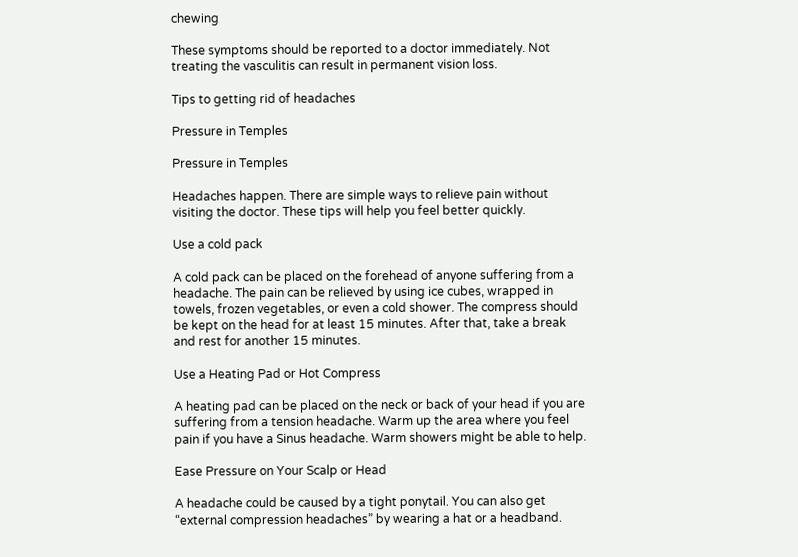chewing

These symptoms should be reported to a doctor immediately. Not treating the vasculitis can result in permanent vision loss.

Tips to getting rid of headaches

Pressure in Temples

Pressure in Temples

Headaches happen. There are simple ways to relieve pain without visiting the doctor. These tips will help you feel better quickly.

Use a cold pack

A cold pack can be placed on the forehead of anyone suffering from a headache. The pain can be relieved by using ice cubes, wrapped in towels, frozen vegetables, or even a cold shower. The compress should be kept on the head for at least 15 minutes. After that, take a break and rest for another 15 minutes.

Use a Heating Pad or Hot Compress

A heating pad can be placed on the neck or back of your head if you are suffering from a tension headache. Warm up the area where you feel pain if you have a Sinus headache. Warm showers might be able to help.

Ease Pressure on Your Scalp or Head

A headache could be caused by a tight ponytail. You can also get “external compression headaches” by wearing a hat or a headband.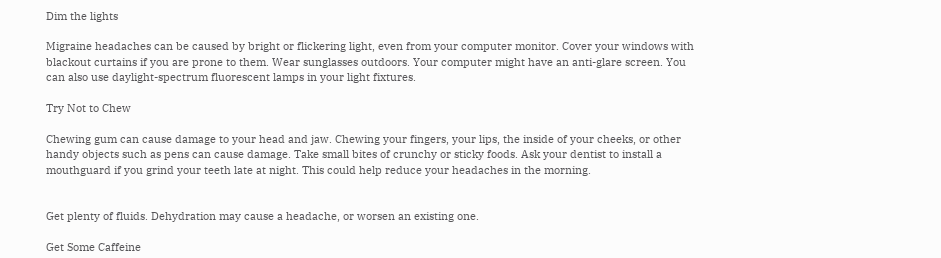Dim the lights

Migraine headaches can be caused by bright or flickering light, even from your computer monitor. Cover your windows with blackout curtains if you are prone to them. Wear sunglasses outdoors. Your computer might have an anti-glare screen. You can also use daylight-spectrum fluorescent lamps in your light fixtures.

Try Not to Chew

Chewing gum can cause damage to your head and jaw. Chewing your fingers, your lips, the inside of your cheeks, or other handy objects such as pens can cause damage. Take small bites of crunchy or sticky foods. Ask your dentist to install a mouthguard if you grind your teeth late at night. This could help reduce your headaches in the morning.


Get plenty of fluids. Dehydration may cause a headache, or worsen an existing one.

Get Some Caffeine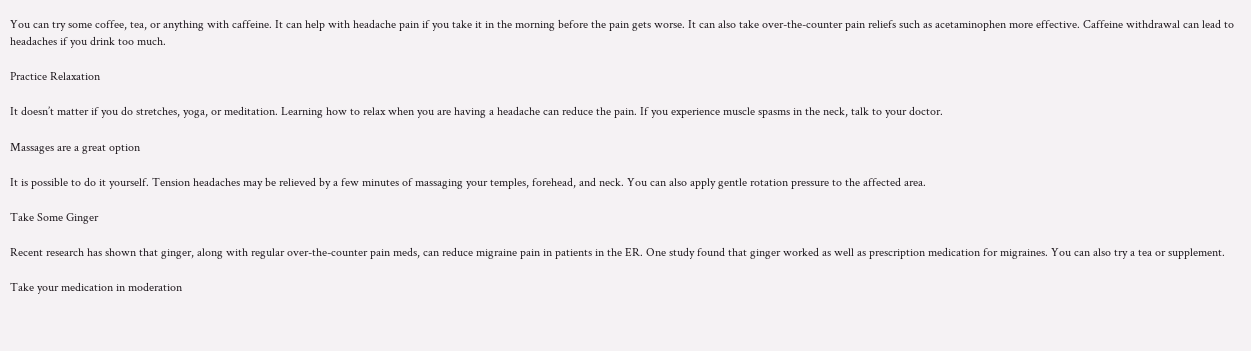You can try some coffee, tea, or anything with caffeine. It can help with headache pain if you take it in the morning before the pain gets worse. It can also take over-the-counter pain reliefs such as acetaminophen more effective. Caffeine withdrawal can lead to headaches if you drink too much.

Practice Relaxation

It doesn’t matter if you do stretches, yoga, or meditation. Learning how to relax when you are having a headache can reduce the pain. If you experience muscle spasms in the neck, talk to your doctor.

Massages are a great option

It is possible to do it yourself. Tension headaches may be relieved by a few minutes of massaging your temples, forehead, and neck. You can also apply gentle rotation pressure to the affected area.

Take Some Ginger

Recent research has shown that ginger, along with regular over-the-counter pain meds, can reduce migraine pain in patients in the ER. One study found that ginger worked as well as prescription medication for migraines. You can also try a tea or supplement.

Take your medication in moderation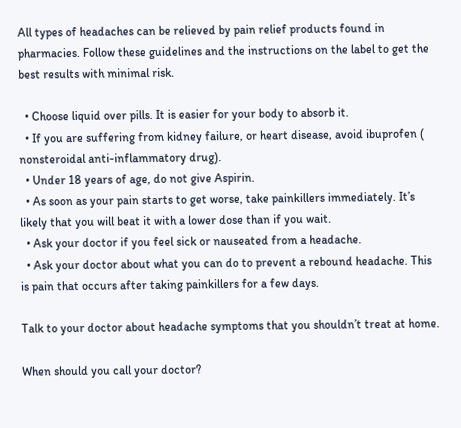All types of headaches can be relieved by pain relief products found in pharmacies. Follow these guidelines and the instructions on the label to get the best results with minimal risk.

  • Choose liquid over pills. It is easier for your body to absorb it.
  • If you are suffering from kidney failure, or heart disease, avoid ibuprofen ( nonsteroidal anti-inflammatory drug).
  • Under 18 years of age, do not give Aspirin.
  • As soon as your pain starts to get worse, take painkillers immediately. It’s likely that you will beat it with a lower dose than if you wait.
  • Ask your doctor if you feel sick or nauseated from a headache.
  • Ask your doctor about what you can do to prevent a rebound headache. This is pain that occurs after taking painkillers for a few days.

Talk to your doctor about headache symptoms that you shouldn’t treat at home.

When should you call your doctor?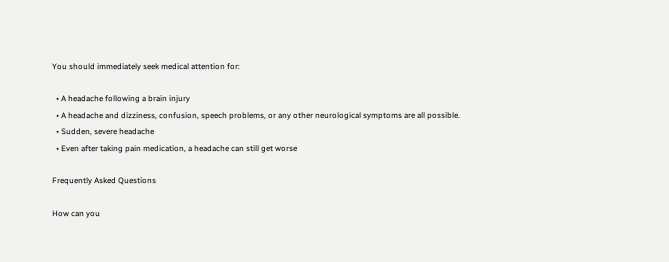You should immediately seek medical attention for:

  • A headache following a brain injury
  • A headache and dizziness, confusion, speech problems, or any other neurological symptoms are all possible.
  • Sudden, severe headache
  • Even after taking pain medication, a headache can still get worse

Frequently Asked Questions

How can you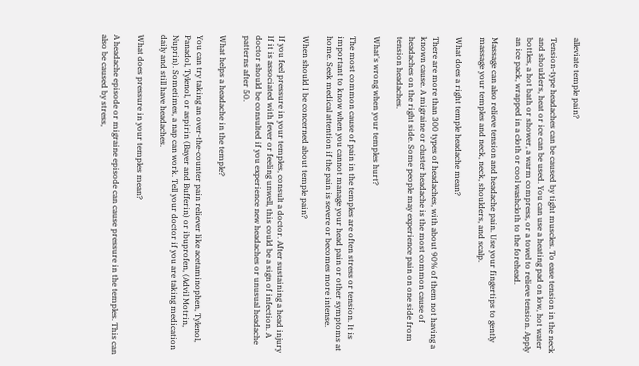alleviate temple pain?

Tension-type headaches can be caused by tight muscles. To ease tension in the neck and shoulders, heat or ice can be used. You can use a heating pad on low, hot water bottles, a hot bath or shower, a warm compress, or a towel to relieve tension. Apply an ice pack, wrapped in a cloth or cool washcloth to the forehead.

Massage can also relieve tension and headache pain. Use your fingertips to gently massage your temples and neck, neck, shoulders, and scalp.

What does a right temple headache mean?

There are more than 300 types of headaches, with about 90% of them not having a known cause. A migraine or cluster headache is the most common cause of headaches on the right side. Some people may experience pain on one side from tension headaches.

What's wrong when your temples hurt?

The most common cause of pain in the temples are often stress or tension. It is important to know when you cannot manage your head pain or other symptoms at home. Seek medical attention if the pain is severe or becomes more intense.

When should I be concerned about temple pain?

If you feel pressure in your temples, consult a doctor. After sustaining a head injury If it is associated with fever or feeling unwell, this could be a sign of infection. A doctor should be consulted if you experience new headaches or unusual headache patterns after 50.

What helps a headache in the temple?

You can try taking an over-the-counter pain reliever like acetaminophen, Tylenol, Panadol, Tylenol, or aspirin (Bayer and Bufferin) or ibuprofen, (Advil Motrin, Nuprin). Sometimes, a nap can work. Tell your doctor if you are taking medication daily and still have headaches.

What does pressure in your temples mean?

A headache episode or migraine episode can cause pressure in the temples. This can also be caused by stress,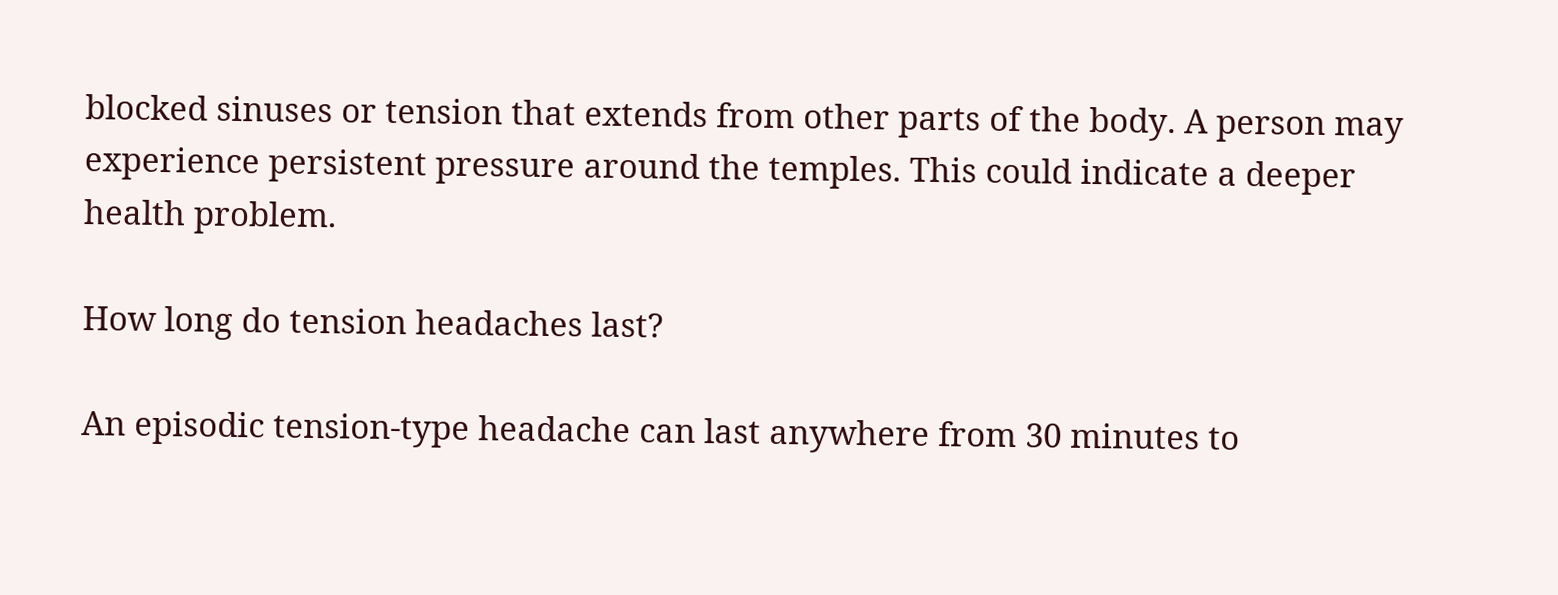blocked sinuses or tension that extends from other parts of the body. A person may experience persistent pressure around the temples. This could indicate a deeper health problem.

How long do tension headaches last?

An episodic tension-type headache can last anywhere from 30 minutes to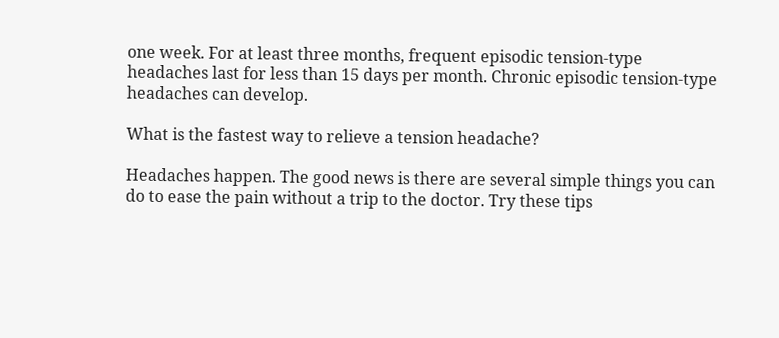one week. For at least three months, frequent episodic tension-type headaches last for less than 15 days per month. Chronic episodic tension-type headaches can develop.

What is the fastest way to relieve a tension headache?

Headaches happen. The good news is there are several simple things you can do to ease the pain without a trip to the doctor. Try these tips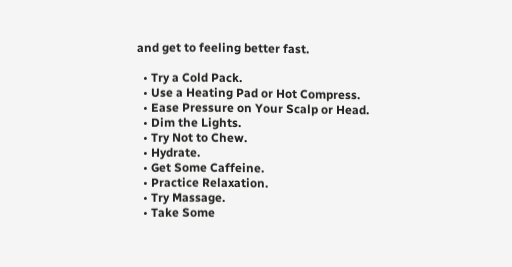and get to feeling better fast.

  • Try a Cold Pack.
  • Use a Heating Pad or Hot Compress.
  • Ease Pressure on Your Scalp or Head.
  • Dim the Lights.
  • Try Not to Chew.
  • Hydrate.
  • Get Some Caffeine.
  • Practice Relaxation.
  • Try Massage.
  • Take Some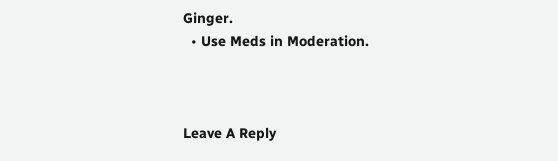Ginger.
  • Use Meds in Moderation.



Leave A Reply